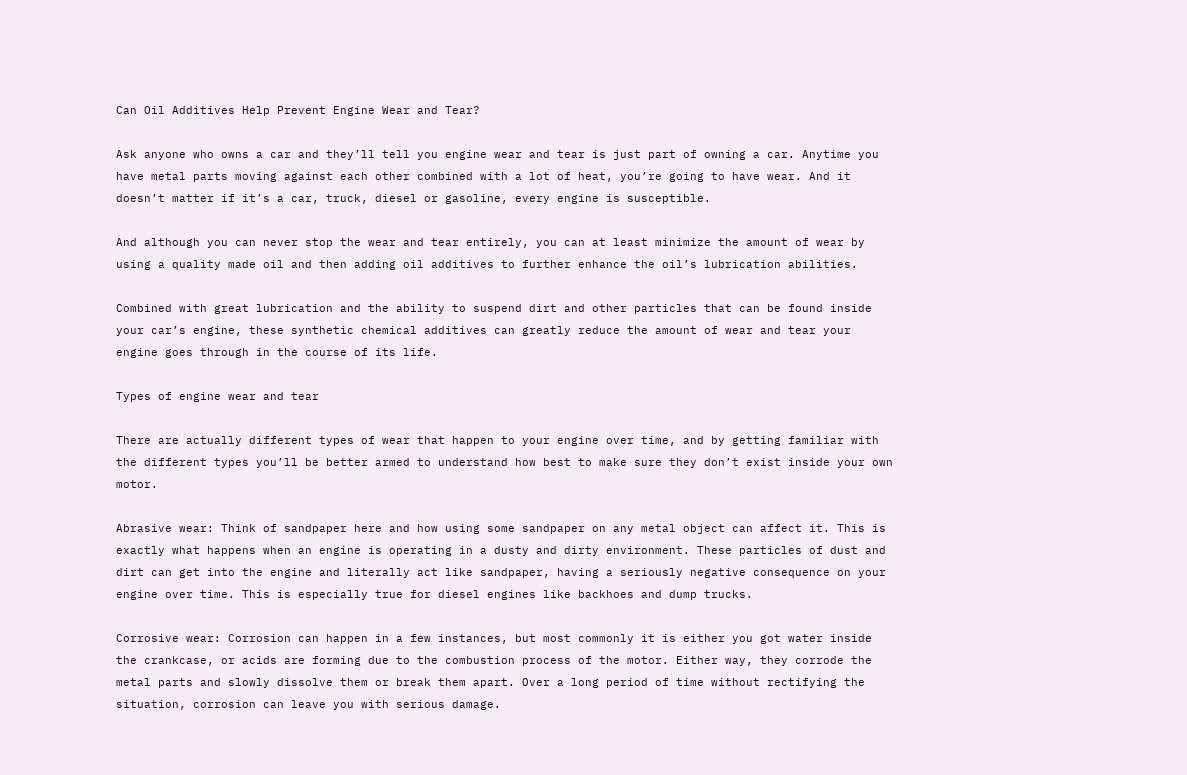Can Oil Additives Help Prevent Engine Wear and Tear?

Ask anyone who owns a car and they’ll tell you engine wear and tear is just part of owning a car. Anytime you have metal parts moving against each other combined with a lot of heat, you’re going to have wear. And it doesn’t matter if it’s a car, truck, diesel or gasoline, every engine is susceptible.

And although you can never stop the wear and tear entirely, you can at least minimize the amount of wear by using a quality made oil and then adding oil additives to further enhance the oil’s lubrication abilities.

Combined with great lubrication and the ability to suspend dirt and other particles that can be found inside your car’s engine, these synthetic chemical additives can greatly reduce the amount of wear and tear your engine goes through in the course of its life.

Types of engine wear and tear

There are actually different types of wear that happen to your engine over time, and by getting familiar with the different types you’ll be better armed to understand how best to make sure they don’t exist inside your own motor.

Abrasive wear: Think of sandpaper here and how using some sandpaper on any metal object can affect it. This is exactly what happens when an engine is operating in a dusty and dirty environment. These particles of dust and dirt can get into the engine and literally act like sandpaper, having a seriously negative consequence on your engine over time. This is especially true for diesel engines like backhoes and dump trucks.

Corrosive wear: Corrosion can happen in a few instances, but most commonly it is either you got water inside the crankcase, or acids are forming due to the combustion process of the motor. Either way, they corrode the metal parts and slowly dissolve them or break them apart. Over a long period of time without rectifying the situation, corrosion can leave you with serious damage.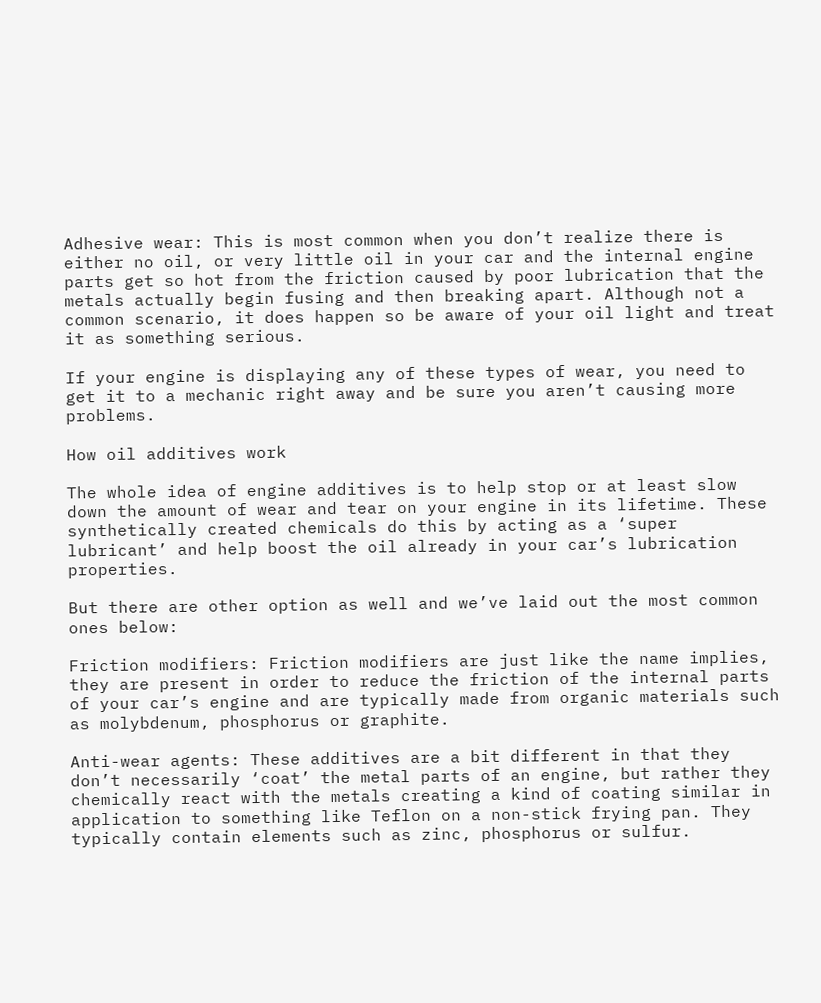Adhesive wear: This is most common when you don’t realize there is either no oil, or very little oil in your car and the internal engine parts get so hot from the friction caused by poor lubrication that the metals actually begin fusing and then breaking apart. Although not a common scenario, it does happen so be aware of your oil light and treat it as something serious.

If your engine is displaying any of these types of wear, you need to get it to a mechanic right away and be sure you aren’t causing more problems.

How oil additives work

The whole idea of engine additives is to help stop or at least slow down the amount of wear and tear on your engine in its lifetime. These synthetically created chemicals do this by acting as a ‘super lubricant’ and help boost the oil already in your car’s lubrication properties.

But there are other option as well and we’ve laid out the most common ones below:

Friction modifiers: Friction modifiers are just like the name implies, they are present in order to reduce the friction of the internal parts of your car’s engine and are typically made from organic materials such as molybdenum, phosphorus or graphite.

Anti-wear agents: These additives are a bit different in that they don’t necessarily ‘coat’ the metal parts of an engine, but rather they chemically react with the metals creating a kind of coating similar in application to something like Teflon on a non-stick frying pan. They typically contain elements such as zinc, phosphorus or sulfur.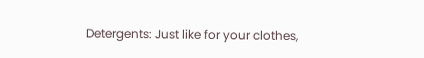Detergents: Just like for your clothes,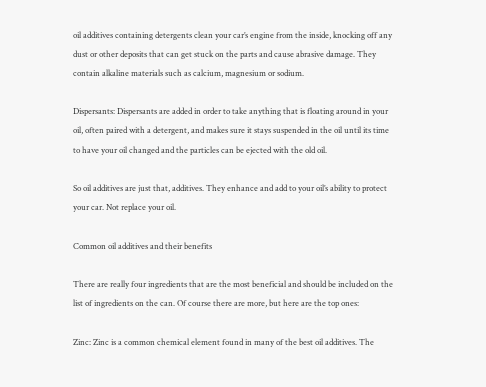oil additives containing detergents clean your car’s engine from the inside, knocking off any dust or other deposits that can get stuck on the parts and cause abrasive damage. They contain alkaline materials such as calcium, magnesium or sodium.

Dispersants: Dispersants are added in order to take anything that is floating around in your oil, often paired with a detergent, and makes sure it stays suspended in the oil until its time to have your oil changed and the particles can be ejected with the old oil.

So oil additives are just that, additives. They enhance and add to your oil’s ability to protect your car. Not replace your oil.

Common oil additives and their benefits

There are really four ingredients that are the most beneficial and should be included on the list of ingredients on the can. Of course there are more, but here are the top ones:

Zinc: Zinc is a common chemical element found in many of the best oil additives. The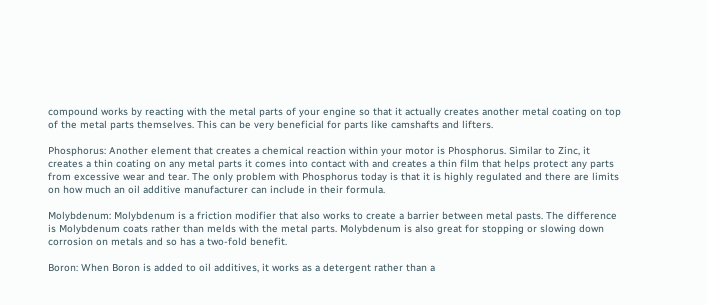compound works by reacting with the metal parts of your engine so that it actually creates another metal coating on top of the metal parts themselves. This can be very beneficial for parts like camshafts and lifters.

Phosphorus: Another element that creates a chemical reaction within your motor is Phosphorus. Similar to Zinc, it creates a thin coating on any metal parts it comes into contact with and creates a thin film that helps protect any parts from excessive wear and tear. The only problem with Phosphorus today is that it is highly regulated and there are limits on how much an oil additive manufacturer can include in their formula.

Molybdenum: Molybdenum is a friction modifier that also works to create a barrier between metal pasts. The difference is Molybdenum coats rather than melds with the metal parts. Molybdenum is also great for stopping or slowing down corrosion on metals and so has a two-fold benefit.

Boron: When Boron is added to oil additives, it works as a detergent rather than a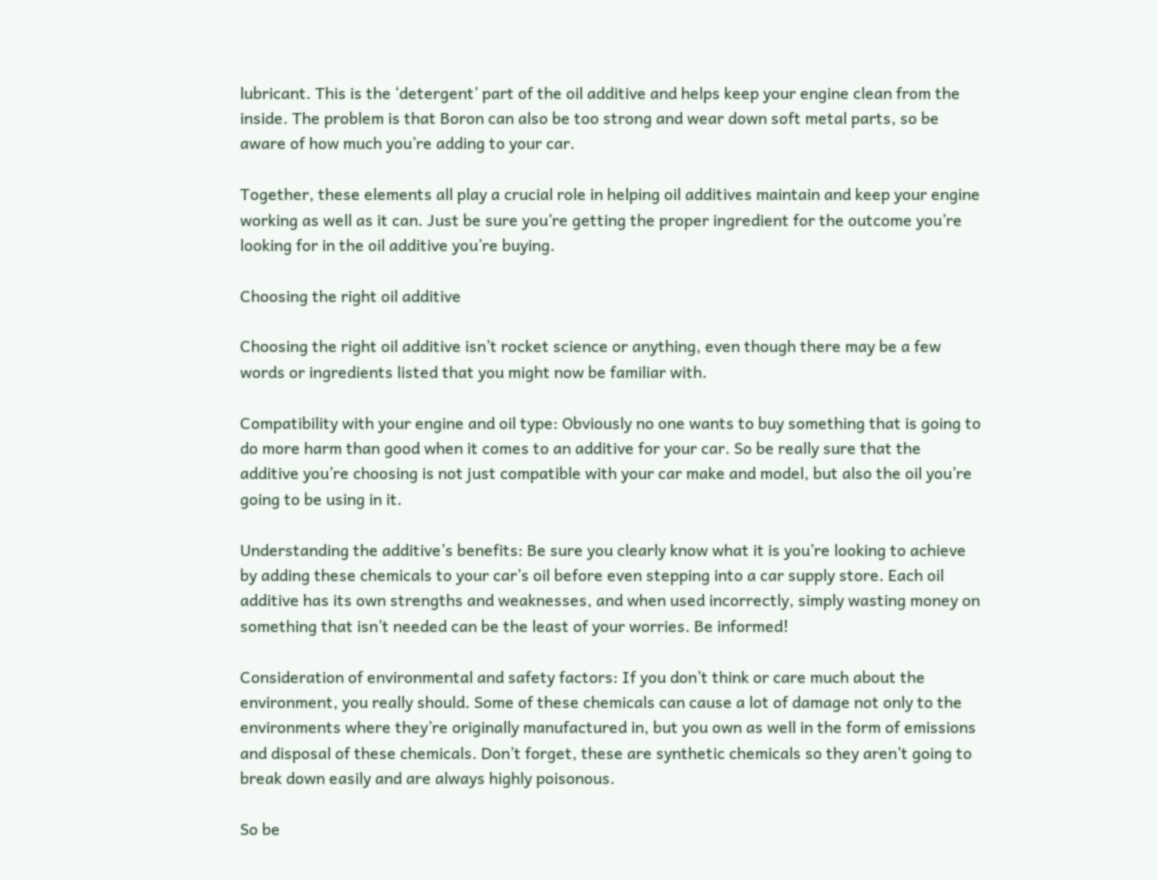lubricant. This is the ‘detergent’ part of the oil additive and helps keep your engine clean from the inside. The problem is that Boron can also be too strong and wear down soft metal parts, so be aware of how much you’re adding to your car.

Together, these elements all play a crucial role in helping oil additives maintain and keep your engine working as well as it can. Just be sure you’re getting the proper ingredient for the outcome you’re looking for in the oil additive you’re buying.

Choosing the right oil additive

Choosing the right oil additive isn’t rocket science or anything, even though there may be a few words or ingredients listed that you might now be familiar with.

Compatibility with your engine and oil type: Obviously no one wants to buy something that is going to do more harm than good when it comes to an additive for your car. So be really sure that the additive you’re choosing is not just compatible with your car make and model, but also the oil you’re going to be using in it.

Understanding the additive’s benefits: Be sure you clearly know what it is you’re looking to achieve by adding these chemicals to your car’s oil before even stepping into a car supply store. Each oil additive has its own strengths and weaknesses, and when used incorrectly, simply wasting money on something that isn’t needed can be the least of your worries. Be informed!

Consideration of environmental and safety factors: If you don’t think or care much about the environment, you really should. Some of these chemicals can cause a lot of damage not only to the environments where they’re originally manufactured in, but you own as well in the form of emissions and disposal of these chemicals. Don’t forget, these are synthetic chemicals so they aren’t going to break down easily and are always highly poisonous.

So be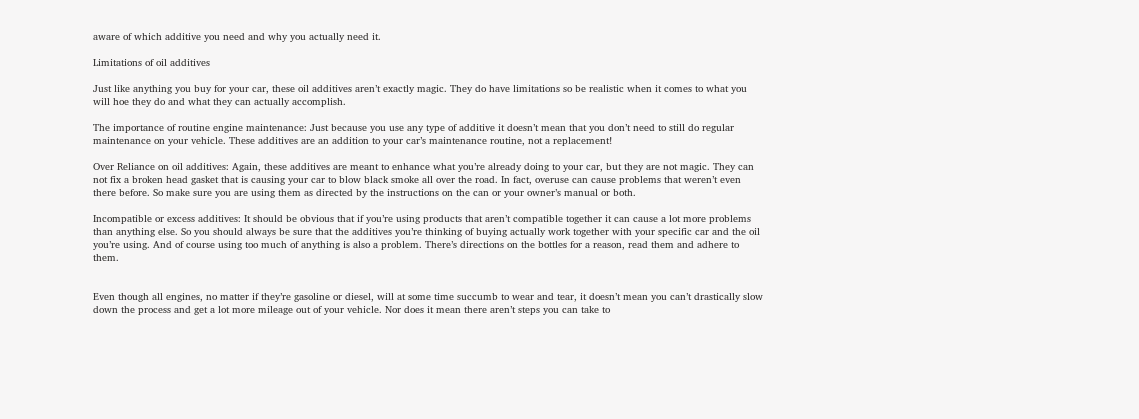aware of which additive you need and why you actually need it.

Limitations of oil additives

Just like anything you buy for your car, these oil additives aren’t exactly magic. They do have limitations so be realistic when it comes to what you will hoe they do and what they can actually accomplish.

The importance of routine engine maintenance: Just because you use any type of additive it doesn’t mean that you don’t need to still do regular maintenance on your vehicle. These additives are an addition to your car’s maintenance routine, not a replacement!

Over Reliance on oil additives: Again, these additives are meant to enhance what you’re already doing to your car, but they are not magic. They can not fix a broken head gasket that is causing your car to blow black smoke all over the road. In fact, overuse can cause problems that weren’t even there before. So make sure you are using them as directed by the instructions on the can or your owner’s manual or both.

Incompatible or excess additives: It should be obvious that if you’re using products that aren’t compatible together it can cause a lot more problems than anything else. So you should always be sure that the additives you’re thinking of buying actually work together with your specific car and the oil you’re using. And of course using too much of anything is also a problem. There’s directions on the bottles for a reason, read them and adhere to them.


Even though all engines, no matter if they’re gasoline or diesel, will at some time succumb to wear and tear, it doesn’t mean you can’t drastically slow down the process and get a lot more mileage out of your vehicle. Nor does it mean there aren’t steps you can take to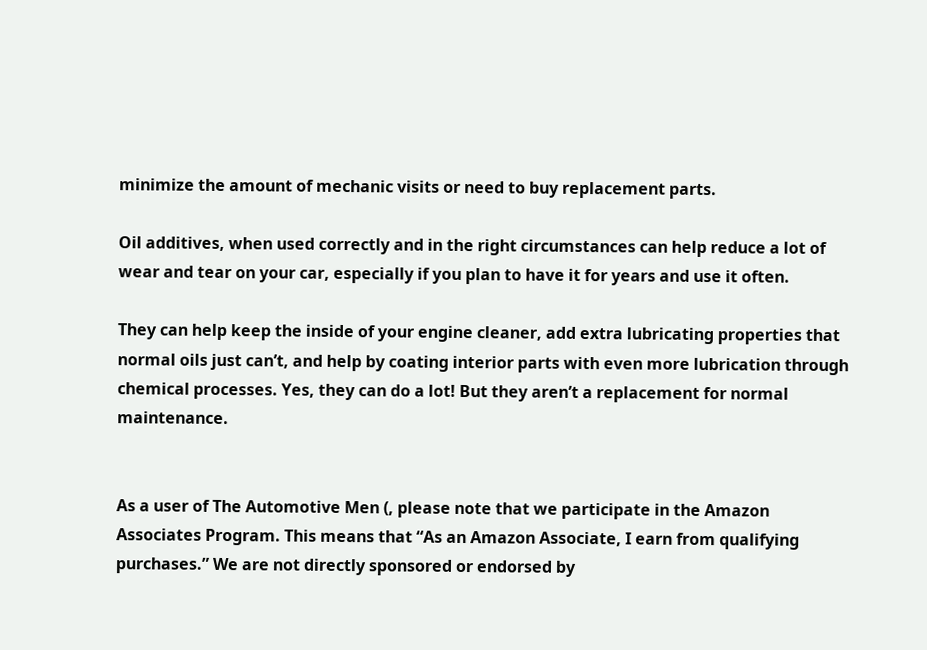minimize the amount of mechanic visits or need to buy replacement parts.

Oil additives, when used correctly and in the right circumstances can help reduce a lot of wear and tear on your car, especially if you plan to have it for years and use it often.

They can help keep the inside of your engine cleaner, add extra lubricating properties that normal oils just can’t, and help by coating interior parts with even more lubrication through chemical processes. Yes, they can do a lot! But they aren’t a replacement for normal maintenance.


As a user of The Automotive Men (, please note that we participate in the Amazon Associates Program. This means that “As an Amazon Associate, I earn from qualifying purchases.” We are not directly sponsored or endorsed by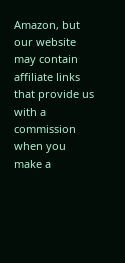Amazon, but our website may contain affiliate links that provide us with a commission when you make a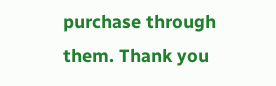purchase through them. Thank you